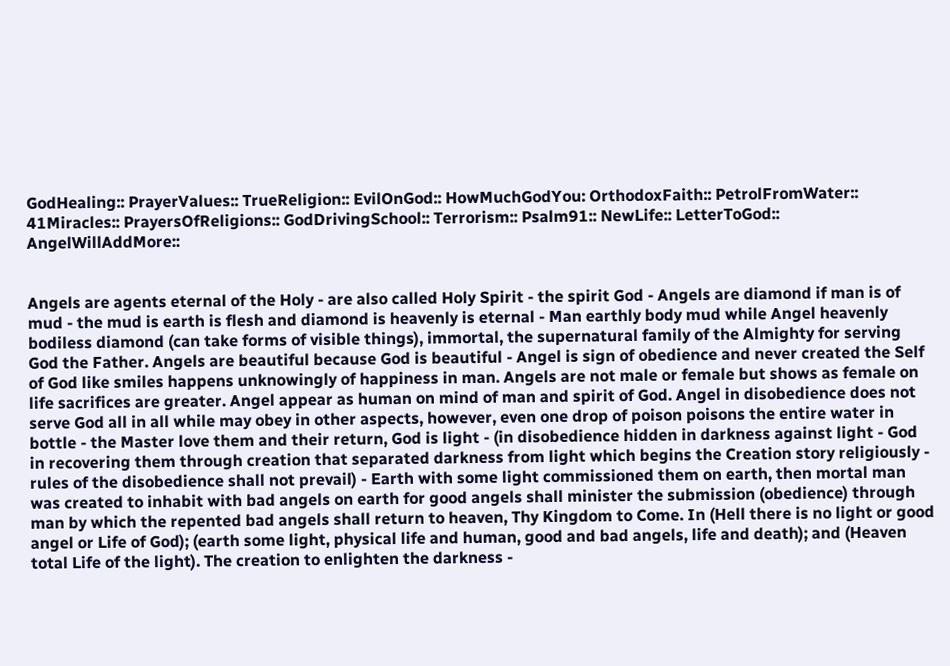GodHealing:: PrayerValues:: TrueReligion:: EvilOnGod:: HowMuchGodYou: OrthodoxFaith:: PetrolFromWater:: 41Miracles:: PrayersOfReligions:: GodDrivingSchool:: Terrorism:: Psalm91:: NewLife:: LetterToGod:: AngelWillAddMore::


Angels are agents eternal of the Holy - are also called Holy Spirit - the spirit God - Angels are diamond if man is of mud - the mud is earth is flesh and diamond is heavenly is eternal - Man earthly body mud while Angel heavenly bodiless diamond (can take forms of visible things), immortal, the supernatural family of the Almighty for serving God the Father. Angels are beautiful because God is beautiful - Angel is sign of obedience and never created the Self of God like smiles happens unknowingly of happiness in man. Angels are not male or female but shows as female on life sacrifices are greater. Angel appear as human on mind of man and spirit of God. Angel in disobedience does not serve God all in all while may obey in other aspects, however, even one drop of poison poisons the entire water in bottle - the Master love them and their return, God is light - (in disobedience hidden in darkness against light - God in recovering them through creation that separated darkness from light which begins the Creation story religiously - rules of the disobedience shall not prevail) - Earth with some light commissioned them on earth, then mortal man was created to inhabit with bad angels on earth for good angels shall minister the submission (obedience) through man by which the repented bad angels shall return to heaven, Thy Kingdom to Come. In (Hell there is no light or good angel or Life of God); (earth some light, physical life and human, good and bad angels, life and death); and (Heaven total Life of the light). The creation to enlighten the darkness -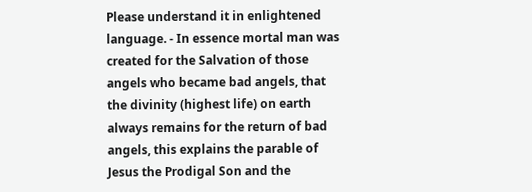Please understand it in enlightened language. - In essence mortal man was created for the Salvation of those angels who became bad angels, that the divinity (highest life) on earth always remains for the return of bad angels, this explains the parable of Jesus the Prodigal Son and the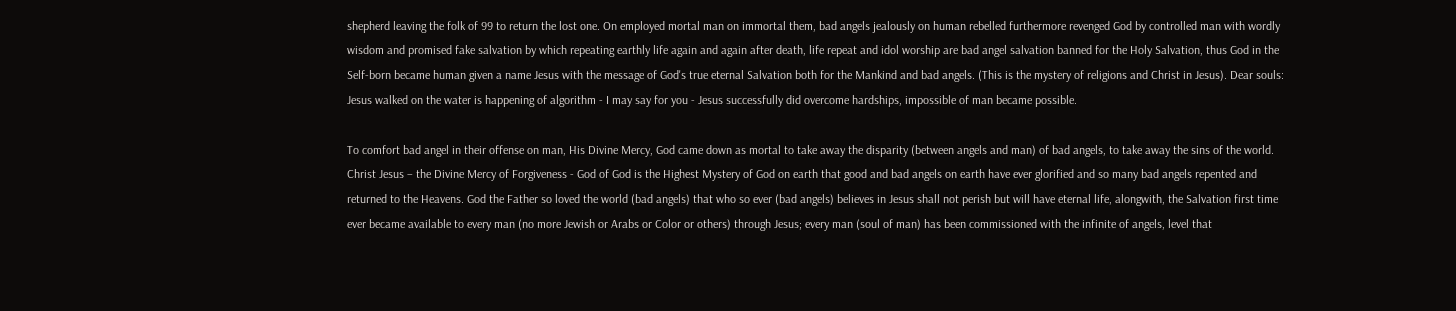shepherd leaving the folk of 99 to return the lost one. On employed mortal man on immortal them, bad angels jealously on human rebelled furthermore revenged God by controlled man with wordly wisdom and promised fake salvation by which repeating earthly life again and again after death, life repeat and idol worship are bad angel salvation banned for the Holy Salvation, thus God in the Self-born became human given a name Jesus with the message of God's true eternal Salvation both for the Mankind and bad angels. (This is the mystery of religions and Christ in Jesus). Dear souls: Jesus walked on the water is happening of algorithm - I may say for you - Jesus successfully did overcome hardships, impossible of man became possible.

To comfort bad angel in their offense on man, His Divine Mercy, God came down as mortal to take away the disparity (between angels and man) of bad angels, to take away the sins of the world. Christ Jesus – the Divine Mercy of Forgiveness - God of God is the Highest Mystery of God on earth that good and bad angels on earth have ever glorified and so many bad angels repented and returned to the Heavens. God the Father so loved the world (bad angels) that who so ever (bad angels) believes in Jesus shall not perish but will have eternal life, alongwith, the Salvation first time ever became available to every man (no more Jewish or Arabs or Color or others) through Jesus; every man (soul of man) has been commissioned with the infinite of angels, level that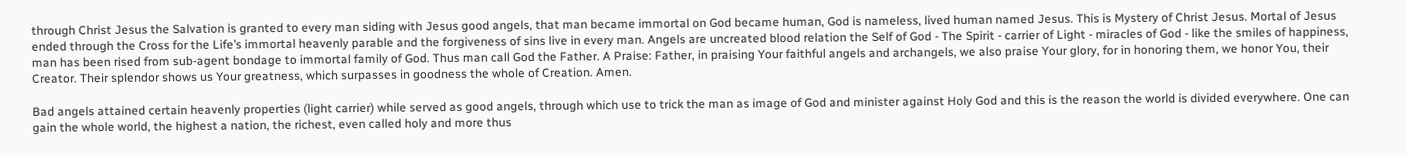through Christ Jesus the Salvation is granted to every man siding with Jesus good angels, that man became immortal on God became human, God is nameless, lived human named Jesus. This is Mystery of Christ Jesus. Mortal of Jesus ended through the Cross for the Life’s immortal heavenly parable and the forgiveness of sins live in every man. Angels are uncreated blood relation the Self of God - The Spirit - carrier of Light - miracles of God - like the smiles of happiness, man has been rised from sub-agent bondage to immortal family of God. Thus man call God the Father. A Praise: Father, in praising Your faithful angels and archangels, we also praise Your glory, for in honoring them, we honor You, their Creator. Their splendor shows us Your greatness, which surpasses in goodness the whole of Creation. Amen.

Bad angels attained certain heavenly properties (light carrier) while served as good angels, through which use to trick the man as image of God and minister against Holy God and this is the reason the world is divided everywhere. One can gain the whole world, the highest a nation, the richest, even called holy and more thus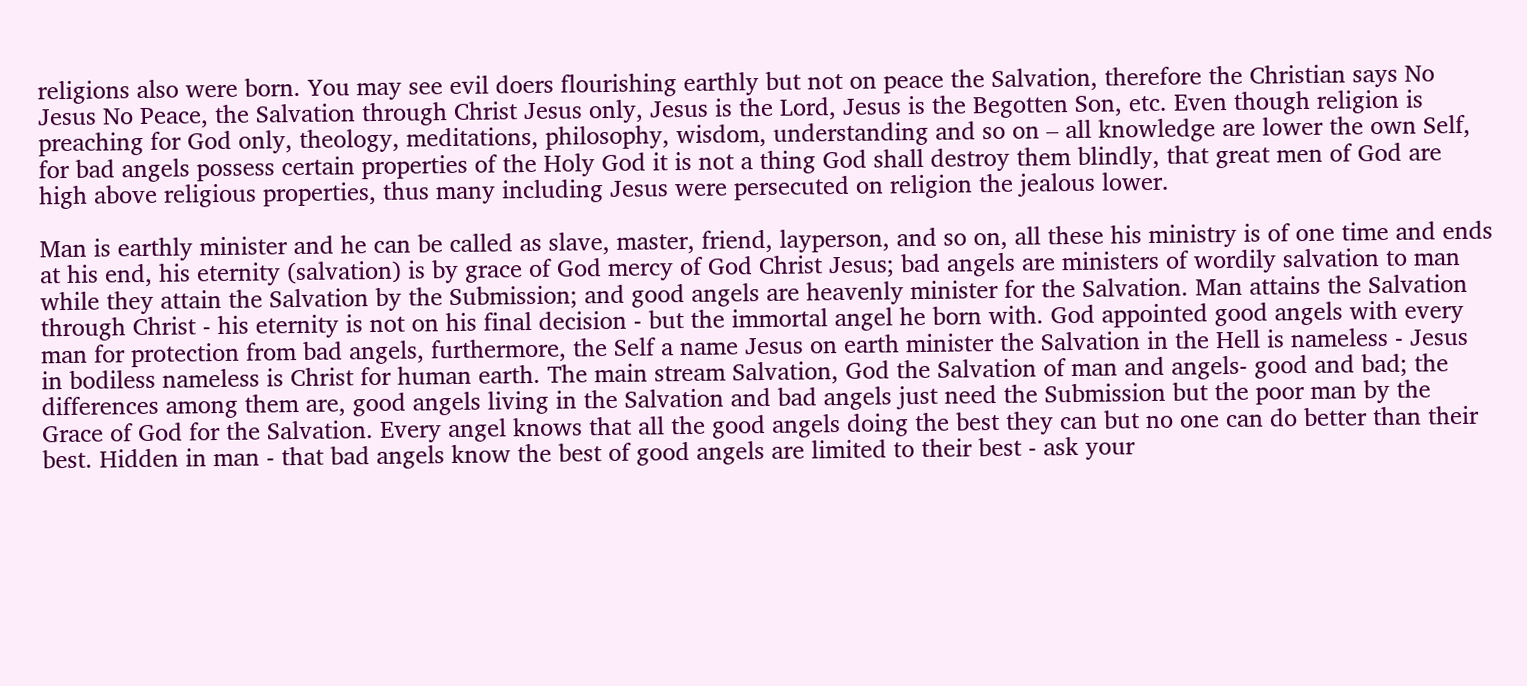religions also were born. You may see evil doers flourishing earthly but not on peace the Salvation, therefore the Christian says No Jesus No Peace, the Salvation through Christ Jesus only, Jesus is the Lord, Jesus is the Begotten Son, etc. Even though religion is preaching for God only, theology, meditations, philosophy, wisdom, understanding and so on – all knowledge are lower the own Self, for bad angels possess certain properties of the Holy God it is not a thing God shall destroy them blindly, that great men of God are high above religious properties, thus many including Jesus were persecuted on religion the jealous lower.

Man is earthly minister and he can be called as slave, master, friend, layperson, and so on, all these his ministry is of one time and ends at his end, his eternity (salvation) is by grace of God mercy of God Christ Jesus; bad angels are ministers of wordily salvation to man while they attain the Salvation by the Submission; and good angels are heavenly minister for the Salvation. Man attains the Salvation through Christ - his eternity is not on his final decision - but the immortal angel he born with. God appointed good angels with every man for protection from bad angels, furthermore, the Self a name Jesus on earth minister the Salvation in the Hell is nameless - Jesus in bodiless nameless is Christ for human earth. The main stream Salvation, God the Salvation of man and angels- good and bad; the differences among them are, good angels living in the Salvation and bad angels just need the Submission but the poor man by the Grace of God for the Salvation. Every angel knows that all the good angels doing the best they can but no one can do better than their best. Hidden in man - that bad angels know the best of good angels are limited to their best - ask your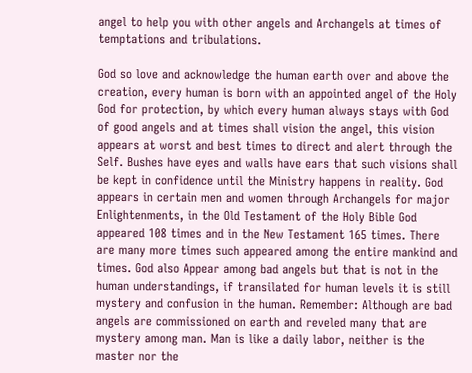angel to help you with other angels and Archangels at times of temptations and tribulations.

God so love and acknowledge the human earth over and above the creation, every human is born with an appointed angel of the Holy God for protection, by which every human always stays with God of good angels and at times shall vision the angel, this vision appears at worst and best times to direct and alert through the Self. Bushes have eyes and walls have ears that such visions shall be kept in confidence until the Ministry happens in reality. God appears in certain men and women through Archangels for major Enlightenments, in the Old Testament of the Holy Bible God appeared 108 times and in the New Testament 165 times. There are many more times such appeared among the entire mankind and times. God also Appear among bad angels but that is not in the human understandings, if transilated for human levels it is still mystery and confusion in the human. Remember: Although are bad angels are commissioned on earth and reveled many that are mystery among man. Man is like a daily labor, neither is the master nor the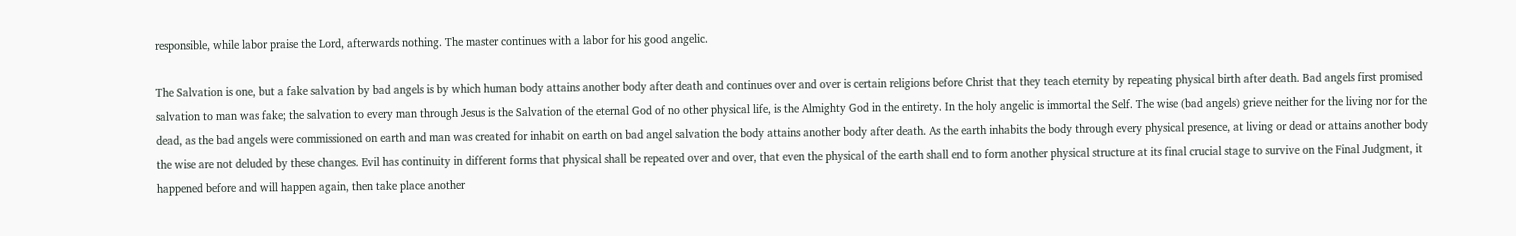responsible, while labor praise the Lord, afterwards nothing. The master continues with a labor for his good angelic.

The Salvation is one, but a fake salvation by bad angels is by which human body attains another body after death and continues over and over is certain religions before Christ that they teach eternity by repeating physical birth after death. Bad angels first promised salvation to man was fake; the salvation to every man through Jesus is the Salvation of the eternal God of no other physical life, is the Almighty God in the entirety. In the holy angelic is immortal the Self. The wise (bad angels) grieve neither for the living nor for the dead, as the bad angels were commissioned on earth and man was created for inhabit on earth on bad angel salvation the body attains another body after death. As the earth inhabits the body through every physical presence, at living or dead or attains another body the wise are not deluded by these changes. Evil has continuity in different forms that physical shall be repeated over and over, that even the physical of the earth shall end to form another physical structure at its final crucial stage to survive on the Final Judgment, it happened before and will happen again, then take place another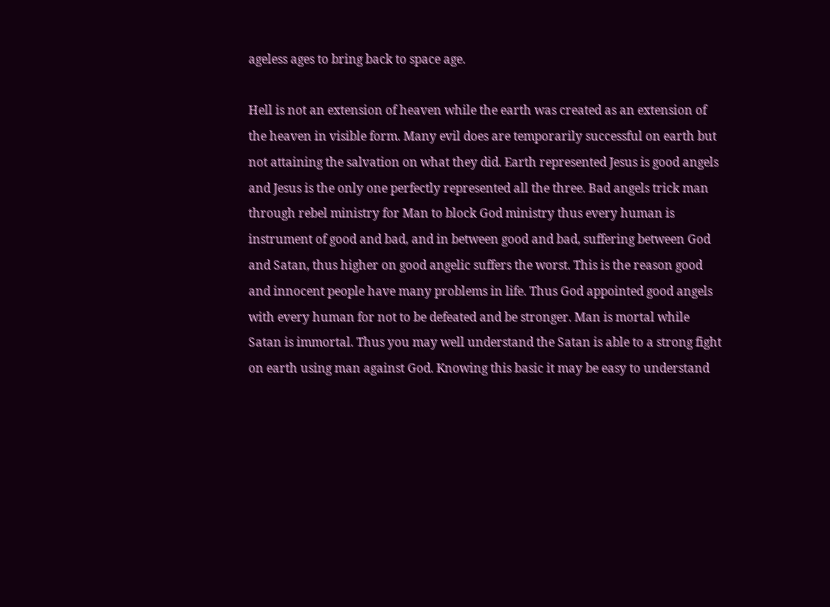ageless ages to bring back to space age.

Hell is not an extension of heaven while the earth was created as an extension of the heaven in visible form. Many evil does are temporarily successful on earth but not attaining the salvation on what they did. Earth represented Jesus is good angels and Jesus is the only one perfectly represented all the three. Bad angels trick man through rebel ministry for Man to block God ministry thus every human is instrument of good and bad, and in between good and bad, suffering between God and Satan, thus higher on good angelic suffers the worst. This is the reason good and innocent people have many problems in life. Thus God appointed good angels with every human for not to be defeated and be stronger. Man is mortal while Satan is immortal. Thus you may well understand the Satan is able to a strong fight on earth using man against God. Knowing this basic it may be easy to understand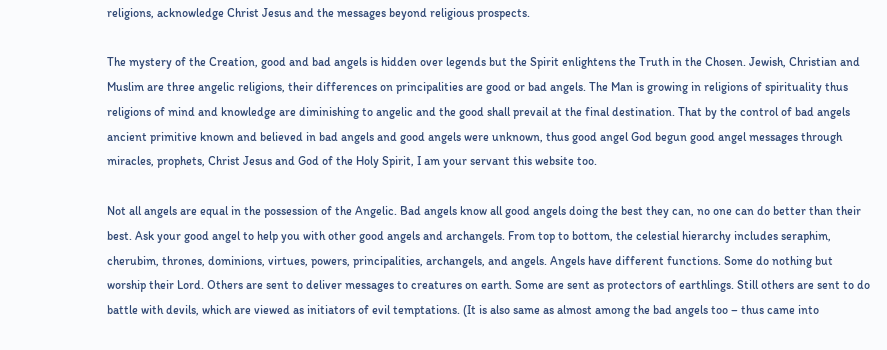religions, acknowledge Christ Jesus and the messages beyond religious prospects.

The mystery of the Creation, good and bad angels is hidden over legends but the Spirit enlightens the Truth in the Chosen. Jewish, Christian and Muslim are three angelic religions, their differences on principalities are good or bad angels. The Man is growing in religions of spirituality thus religions of mind and knowledge are diminishing to angelic and the good shall prevail at the final destination. That by the control of bad angels ancient primitive known and believed in bad angels and good angels were unknown, thus good angel God begun good angel messages through miracles, prophets, Christ Jesus and God of the Holy Spirit, I am your servant this website too.

Not all angels are equal in the possession of the Angelic. Bad angels know all good angels doing the best they can, no one can do better than their best. Ask your good angel to help you with other good angels and archangels. From top to bottom, the celestial hierarchy includes seraphim, cherubim, thrones, dominions, virtues, powers, principalities, archangels, and angels. Angels have different functions. Some do nothing but worship their Lord. Others are sent to deliver messages to creatures on earth. Some are sent as protectors of earthlings. Still others are sent to do battle with devils, which are viewed as initiators of evil temptations. (It is also same as almost among the bad angels too – thus came into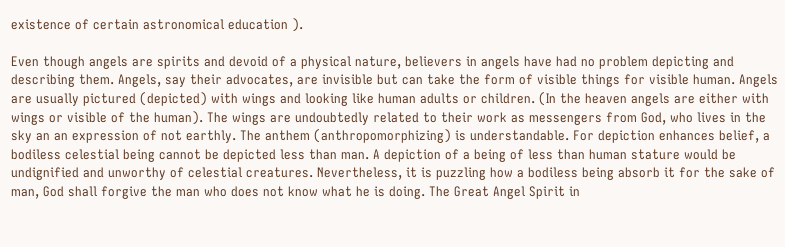existence of certain astronomical education ).

Even though angels are spirits and devoid of a physical nature, believers in angels have had no problem depicting and describing them. Angels, say their advocates, are invisible but can take the form of visible things for visible human. Angels are usually pictured (depicted) with wings and looking like human adults or children. (In the heaven angels are either with wings or visible of the human). The wings are undoubtedly related to their work as messengers from God, who lives in the sky an an expression of not earthly. The anthem (anthropomorphizing) is understandable. For depiction enhances belief, a bodiless celestial being cannot be depicted less than man. A depiction of a being of less than human stature would be undignified and unworthy of celestial creatures. Nevertheless, it is puzzling how a bodiless being absorb it for the sake of man, God shall forgive the man who does not know what he is doing. The Great Angel Spirit in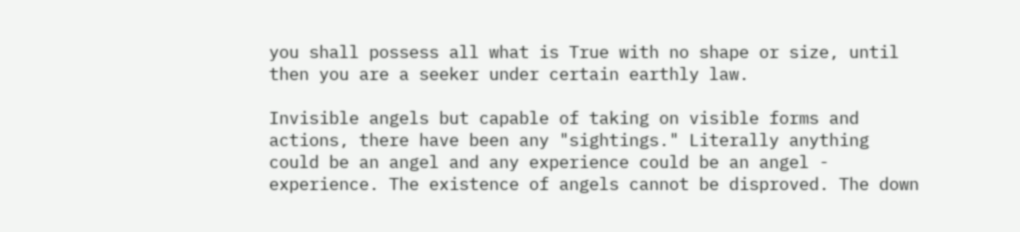you shall possess all what is True with no shape or size, until then you are a seeker under certain earthly law.

Invisible angels but capable of taking on visible forms and actions, there have been any "sightings." Literally anything could be an angel and any experience could be an angel - experience. The existence of angels cannot be disproved. The down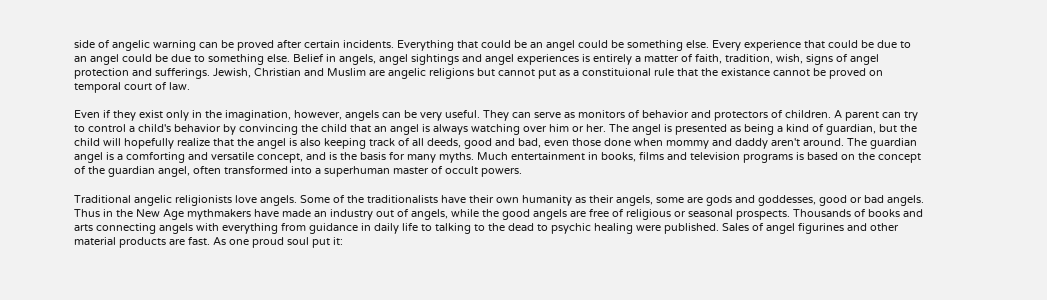side of angelic warning can be proved after certain incidents. Everything that could be an angel could be something else. Every experience that could be due to an angel could be due to something else. Belief in angels, angel sightings and angel experiences is entirely a matter of faith, tradition, wish, signs of angel protection and sufferings. Jewish, Christian and Muslim are angelic religions but cannot put as a constituional rule that the existance cannot be proved on temporal court of law.

Even if they exist only in the imagination, however, angels can be very useful. They can serve as monitors of behavior and protectors of children. A parent can try to control a child's behavior by convincing the child that an angel is always watching over him or her. The angel is presented as being a kind of guardian, but the child will hopefully realize that the angel is also keeping track of all deeds, good and bad, even those done when mommy and daddy aren't around. The guardian angel is a comforting and versatile concept, and is the basis for many myths. Much entertainment in books, films and television programs is based on the concept of the guardian angel, often transformed into a superhuman master of occult powers.

Traditional angelic religionists love angels. Some of the traditionalists have their own humanity as their angels, some are gods and goddesses, good or bad angels. Thus in the New Age mythmakers have made an industry out of angels, while the good angels are free of religious or seasonal prospects. Thousands of books and arts connecting angels with everything from guidance in daily life to talking to the dead to psychic healing were published. Sales of angel figurines and other material products are fast. As one proud soul put it: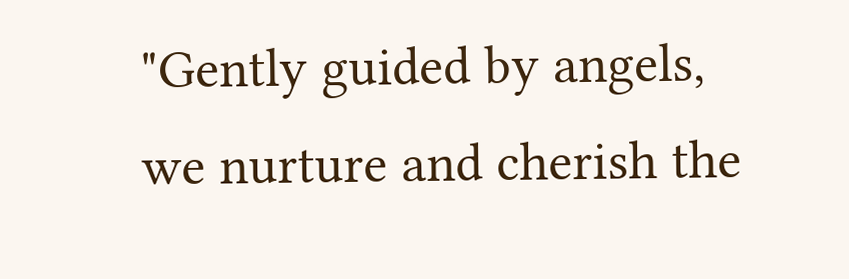"Gently guided by angels, we nurture and cherish the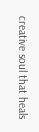creative soul that heals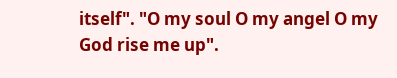itself". "O my soul O my angel O my God rise me up".